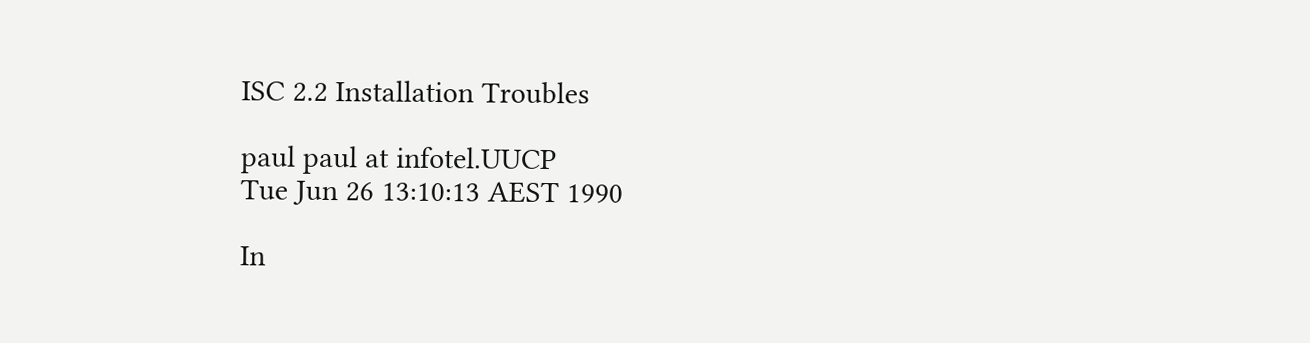ISC 2.2 Installation Troubles

paul paul at infotel.UUCP
Tue Jun 26 13:10:13 AEST 1990

In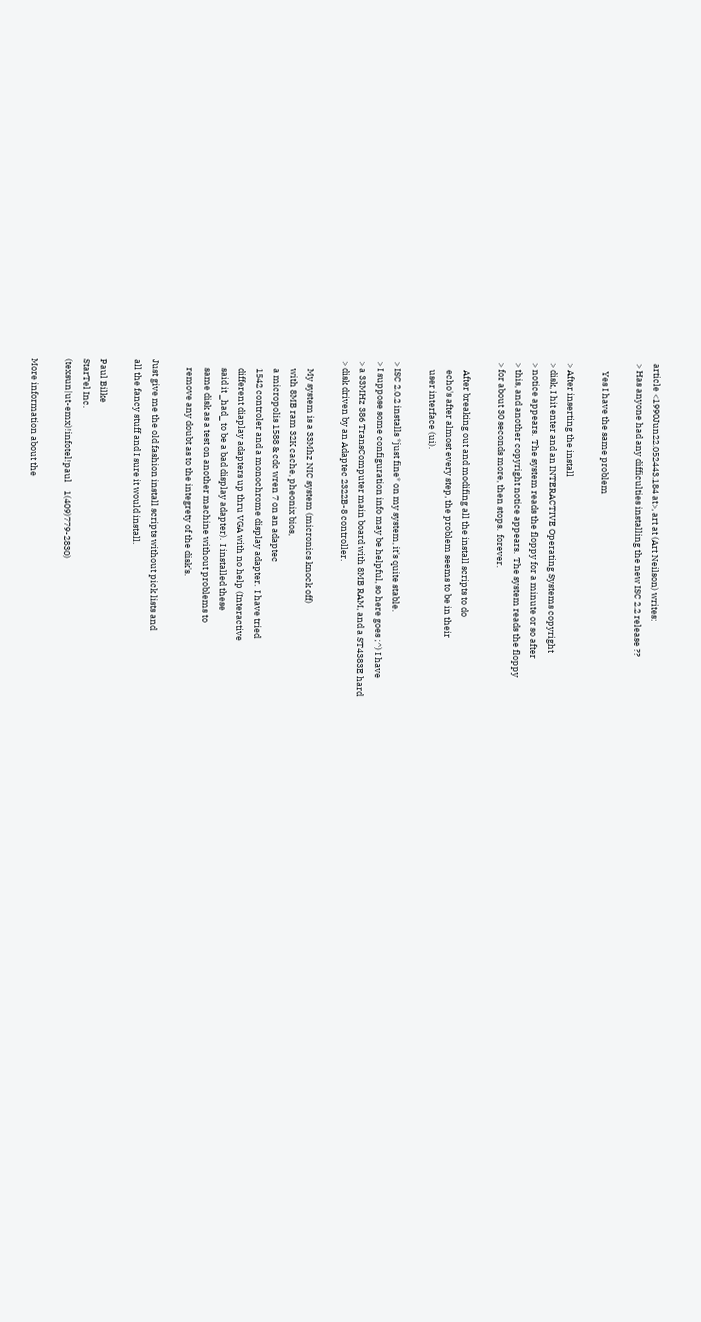article <1990Jun22.052443.184 at>, art at (Art Neilson) writes:
> Has anyone had any difficulties installing the new ISC 2.2 release ??

    Yes I have the same problem

> After inserting the install
> disk, I hit enter and an INTERACTIVE Operating Systems copyright
> notice appears.  The system reads the floppy for a minute or so after
> this, and another copyright notice appears.  The system reads the floppy
> for about 30 seconds more, then stops.  forever.

    After breaking out and modifing all the install scripts to do
    echo's after almost every step, the problem seems to be in their
    user interface (ui).

> ISC 2.0.2 installs *just fine* on my system, it's quite stable.
> I suppose some configuration info may be helpful, so here goes ;^) I have
> a 33MHz 386 TransComputer main board with 8MB RAM, and a ST4383E hard
> disk driven by an Adaptec 2322B-8 controller.

    My system is a 33Mhz NIC system (micronics knock off)
    with 8MB ram 32K cache, pheonix bios,
    a micropolis 1588 & cdc wren 7 on an adaptec
    1542 controler and a monochrome display adapter.  I have tried
    different diaplay adapters up thru VGA with no help (Interactive
    said it _had_ to be a bad display adapter).  I installed these
    same disk as a test on another machine without problems to
    remove any doubt as to the integrety of the disk's.

Just give me the old fashion install scripts without pick lists and
all the fancy stuff and I sure it would install.

Paul Bilke
StarTel Inc.
(texsun|ut-emx)!infotel!paul    1(409)779-2830)

More information about the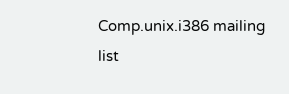Comp.unix.i386 mailing list